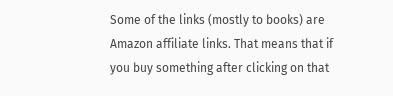Some of the links (mostly to books) are Amazon affiliate links. That means that if you buy something after clicking on that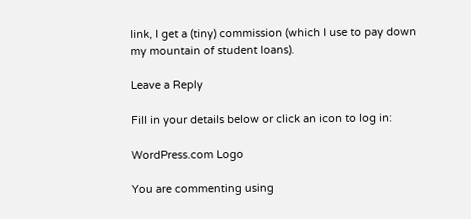link, I get a (tiny) commission (which I use to pay down my mountain of student loans).

Leave a Reply

Fill in your details below or click an icon to log in:

WordPress.com Logo

You are commenting using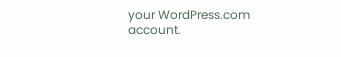your WordPress.com account.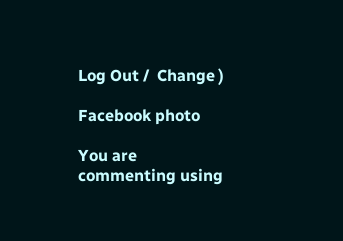Log Out /  Change )

Facebook photo

You are commenting using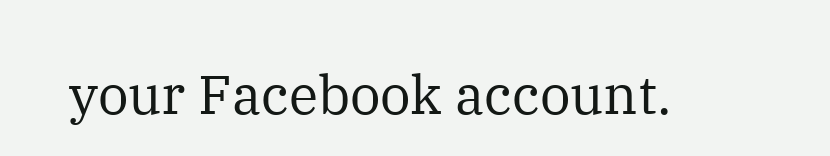your Facebook account.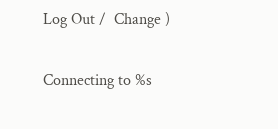Log Out /  Change )

Connecting to %s